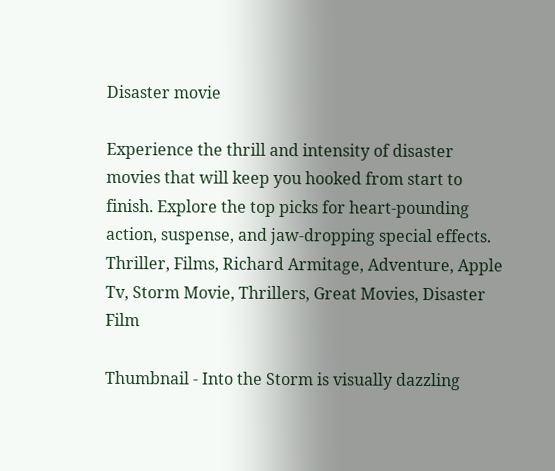Disaster movie

Experience the thrill and intensity of disaster movies that will keep you hooked from start to finish. Explore the top picks for heart-pounding action, suspense, and jaw-dropping special effects.
Thriller, Films, Richard Armitage, Adventure, Apple Tv, Storm Movie, Thrillers, Great Movies, Disaster Film

Thumbnail - Into the Storm is visually dazzling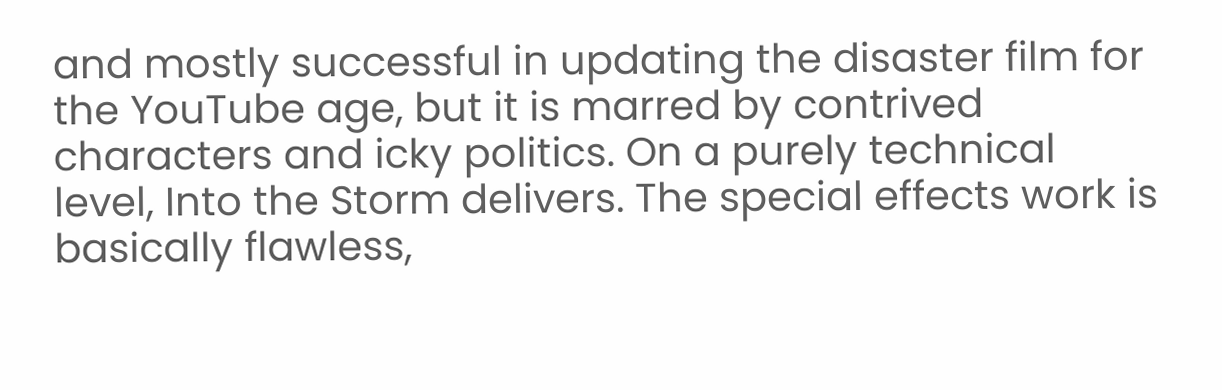and mostly successful in updating the disaster film for the YouTube age, but it is marred by contrived characters and icky politics. On a purely technical level, Into the Storm delivers. The special effects work is basically flawless,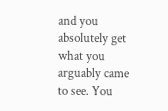and you absolutely get what you arguably came to see. You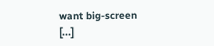want big-screen [...]